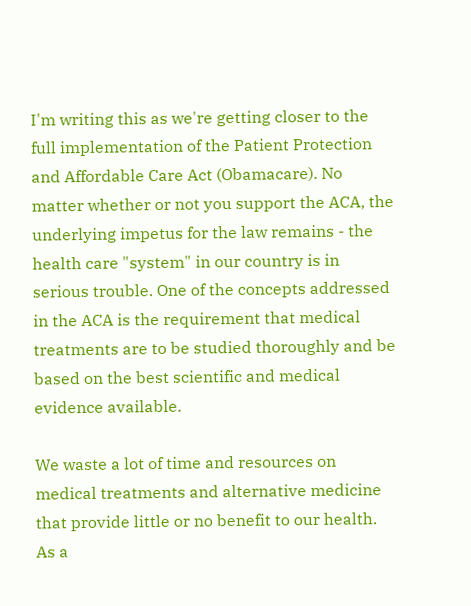I'm writing this as we're getting closer to the full implementation of the Patient Protection and Affordable Care Act (Obamacare). No matter whether or not you support the ACA, the underlying impetus for the law remains - the health care "system" in our country is in serious trouble. One of the concepts addressed in the ACA is the requirement that medical treatments are to be studied thoroughly and be based on the best scientific and medical evidence available.

We waste a lot of time and resources on medical treatments and alternative medicine that provide little or no benefit to our health. As a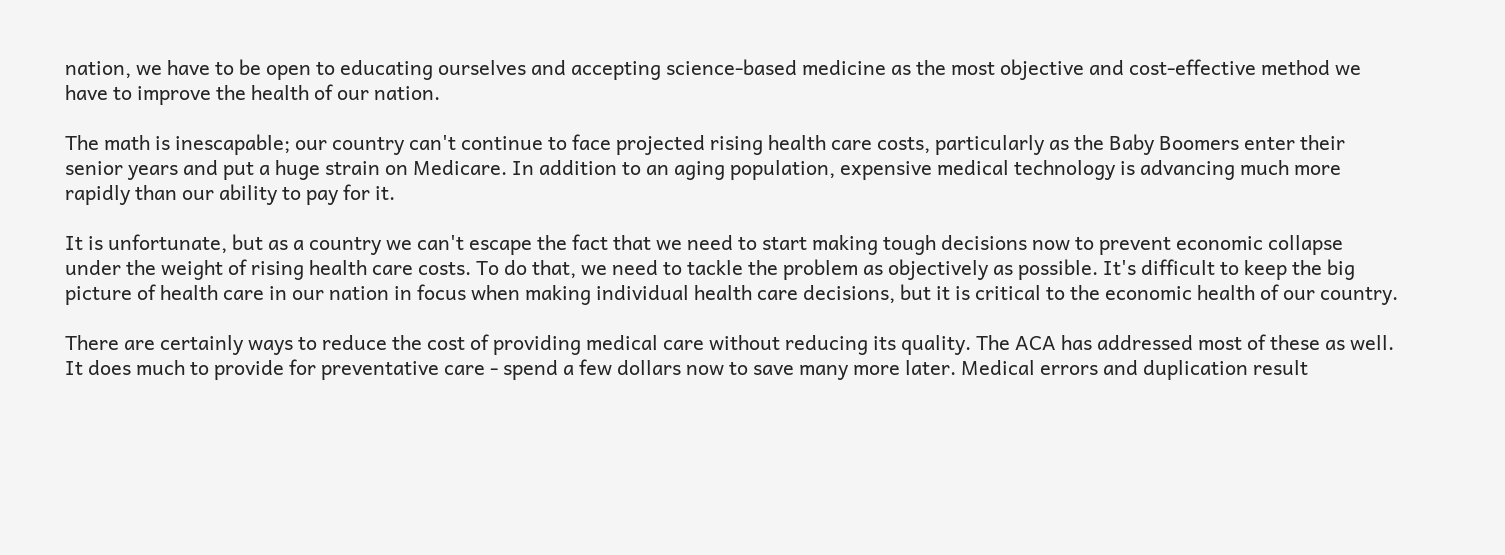nation, we have to be open to educating ourselves and accepting science-based medicine as the most objective and cost-effective method we have to improve the health of our nation.

The math is inescapable; our country can't continue to face projected rising health care costs, particularly as the Baby Boomers enter their senior years and put a huge strain on Medicare. In addition to an aging population, expensive medical technology is advancing much more rapidly than our ability to pay for it.

It is unfortunate, but as a country we can't escape the fact that we need to start making tough decisions now to prevent economic collapse under the weight of rising health care costs. To do that, we need to tackle the problem as objectively as possible. It's difficult to keep the big picture of health care in our nation in focus when making individual health care decisions, but it is critical to the economic health of our country.

There are certainly ways to reduce the cost of providing medical care without reducing its quality. The ACA has addressed most of these as well. It does much to provide for preventative care - spend a few dollars now to save many more later. Medical errors and duplication result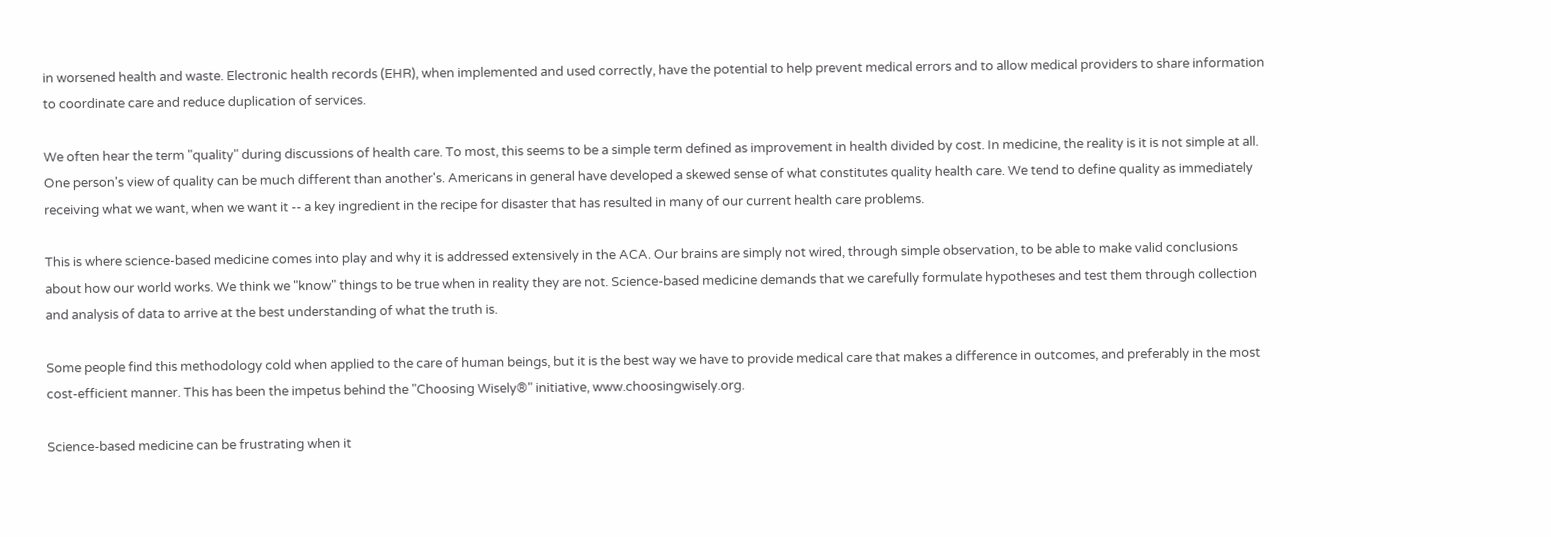in worsened health and waste. Electronic health records (EHR), when implemented and used correctly, have the potential to help prevent medical errors and to allow medical providers to share information to coordinate care and reduce duplication of services.

We often hear the term "quality" during discussions of health care. To most, this seems to be a simple term defined as improvement in health divided by cost. In medicine, the reality is it is not simple at all. One person's view of quality can be much different than another's. Americans in general have developed a skewed sense of what constitutes quality health care. We tend to define quality as immediately receiving what we want, when we want it -- a key ingredient in the recipe for disaster that has resulted in many of our current health care problems.

This is where science-based medicine comes into play and why it is addressed extensively in the ACA. Our brains are simply not wired, through simple observation, to be able to make valid conclusions about how our world works. We think we "know" things to be true when in reality they are not. Science-based medicine demands that we carefully formulate hypotheses and test them through collection and analysis of data to arrive at the best understanding of what the truth is.

Some people find this methodology cold when applied to the care of human beings, but it is the best way we have to provide medical care that makes a difference in outcomes, and preferably in the most cost-efficient manner. This has been the impetus behind the "Choosing Wisely®" initiative, www.choosingwisely.org.

Science-based medicine can be frustrating when it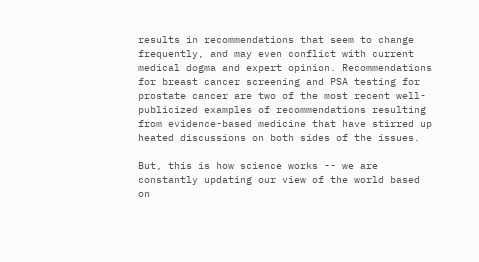results in recommendations that seem to change frequently, and may even conflict with current medical dogma and expert opinion. Recommendations for breast cancer screening and PSA testing for prostate cancer are two of the most recent well-publicized examples of recommendations resulting from evidence-based medicine that have stirred up heated discussions on both sides of the issues.

But, this is how science works -- we are constantly updating our view of the world based on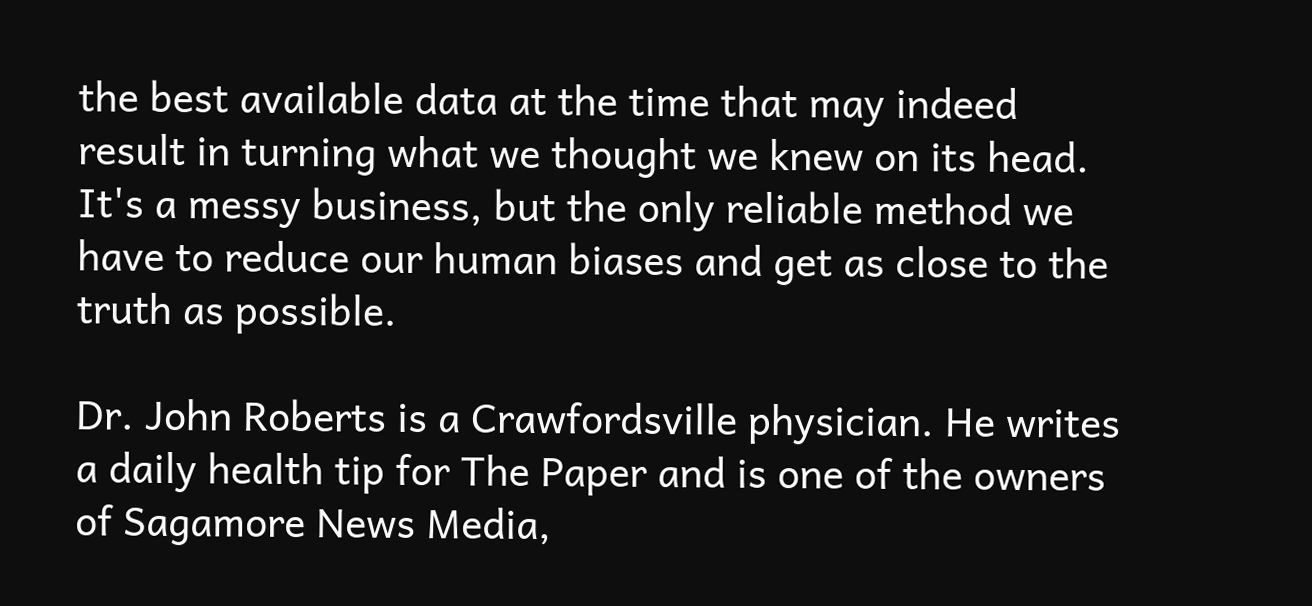the best available data at the time that may indeed result in turning what we thought we knew on its head. It's a messy business, but the only reliable method we have to reduce our human biases and get as close to the truth as possible.

Dr. John Roberts is a Crawfordsville physician. He writes a daily health tip for The Paper and is one of the owners of Sagamore News Media,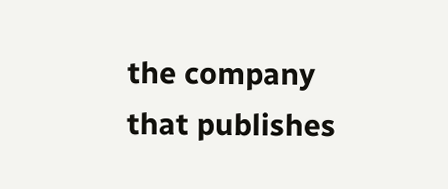the company that publishes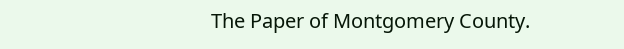The Paper of Montgomery County.